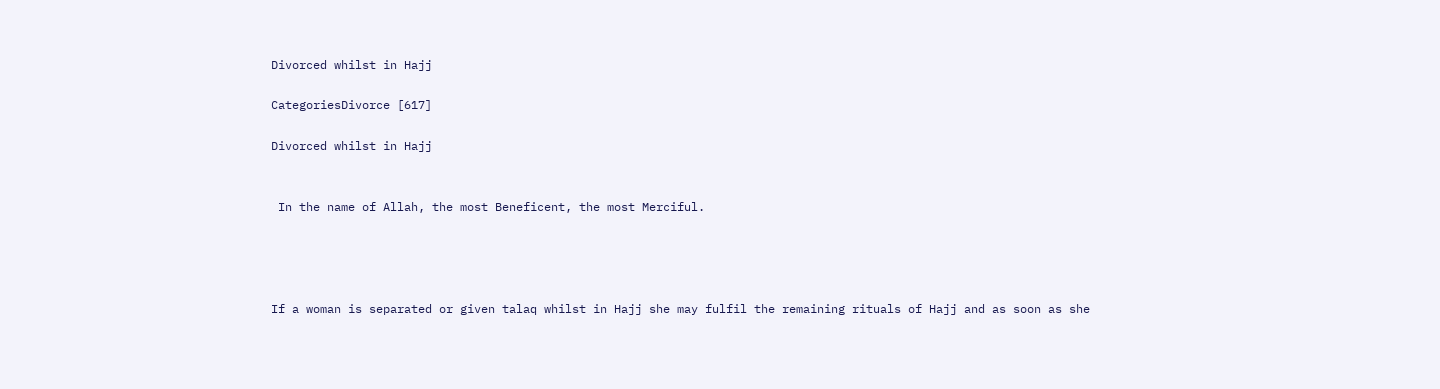Divorced whilst in Hajj

CategoriesDivorce [617]

Divorced whilst in Hajj


 In the name of Allah, the most Beneficent, the most Merciful.




If a woman is separated or given talaq whilst in Hajj she may fulfil the remaining rituals of Hajj and as soon as she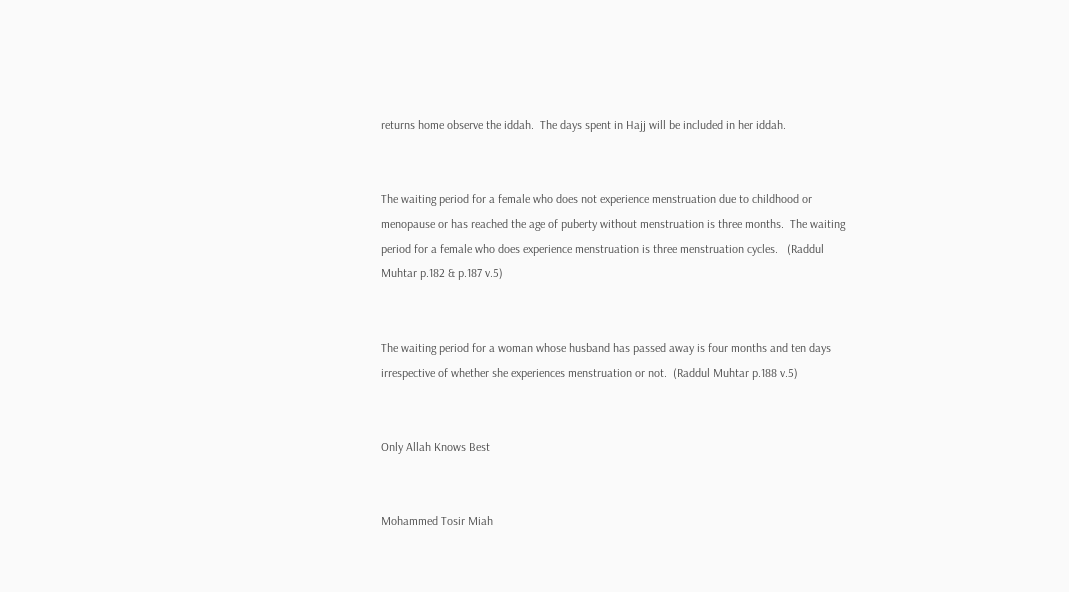returns home observe the iddah.  The days spent in Hajj will be included in her iddah.


The waiting period for a female who does not experience menstruation due to childhood or menopause or has reached the age of puberty without menstruation is three months.  The waiting period for a female who does experience menstruation is three menstruation cycles.   (Raddul Muhtar p.182 & p.187 v.5)


The waiting period for a woman whose husband has passed away is four months and ten days irrespective of whether she experiences menstruation or not.  (Raddul Muhtar p.188 v.5)


Only Allah Knows Best


Mohammed Tosir Miah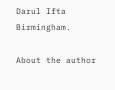Darul Ifta Birmingham.

About the author